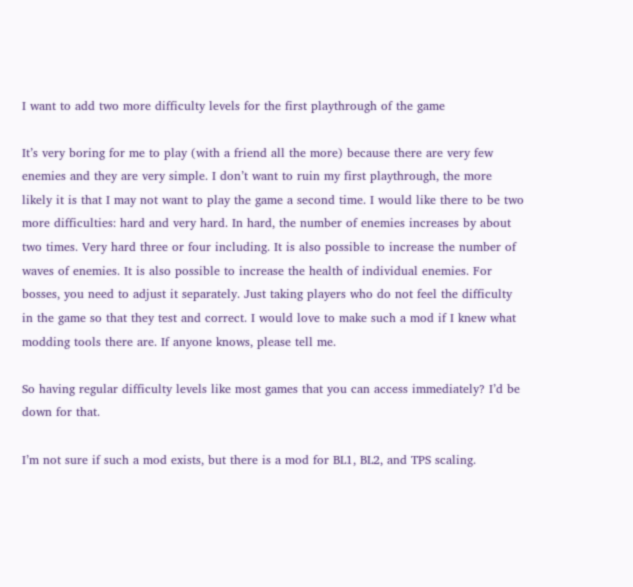I want to add two more difficulty levels for the first playthrough of the game

It’s very boring for me to play (with a friend all the more) because there are very few enemies and they are very simple. I don’t want to ruin my first playthrough, the more likely it is that I may not want to play the game a second time. I would like there to be two more difficulties: hard and very hard. In hard, the number of enemies increases by about two times. Very hard three or four including. It is also possible to increase the number of waves of enemies. It is also possible to increase the health of individual enemies. For bosses, you need to adjust it separately. Just taking players who do not feel the difficulty in the game so that they test and correct. I would love to make such a mod if I knew what modding tools there are. If anyone knows, please tell me.

So having regular difficulty levels like most games that you can access immediately? I’d be down for that.

I’m not sure if such a mod exists, but there is a mod for BL1, BL2, and TPS scaling.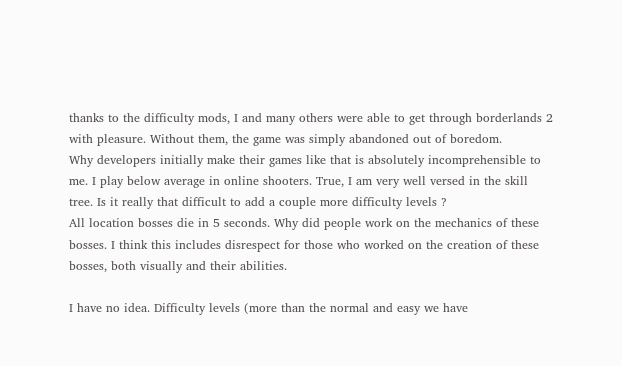thanks to the difficulty mods, I and many others were able to get through borderlands 2 with pleasure. Without them, the game was simply abandoned out of boredom.
Why developers initially make their games like that is absolutely incomprehensible to me. I play below average in online shooters. True, I am very well versed in the skill tree. Is it really that difficult to add a couple more difficulty levels ?
All location bosses die in 5 seconds. Why did people work on the mechanics of these bosses. I think this includes disrespect for those who worked on the creation of these bosses, both visually and their abilities.

I have no idea. Difficulty levels (more than the normal and easy we have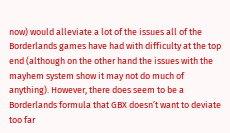now) would alleviate a lot of the issues all of the Borderlands games have had with difficulty at the top end (although on the other hand the issues with the mayhem system show it may not do much of anything). However, there does seem to be a Borderlands formula that GBX doesn’t want to deviate too far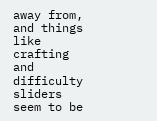away from, and things like crafting and difficulty sliders seem to be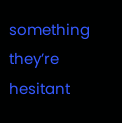something they’re hesitant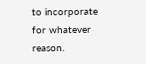to incorporate for whatever reason.